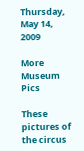Thursday, May 14, 2009

More Museum Pics

These pictures of the circus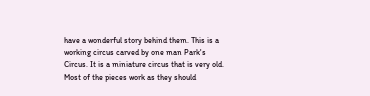have a wonderful story behind them. This is a working circus carved by one man Park's Circus. It is a miniature circus that is very old. Most of the pieces work as they should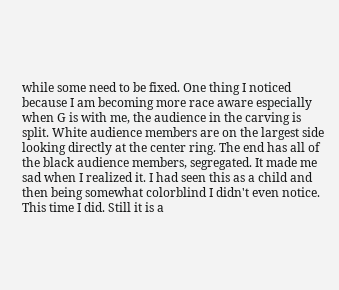while some need to be fixed. One thing I noticed because I am becoming more race aware especially when G is with me, the audience in the carving is split. White audience members are on the largest side looking directly at the center ring. The end has all of the black audience members, segregated. It made me sad when I realized it. I had seen this as a child and then being somewhat colorblind I didn't even notice. This time I did. Still it is a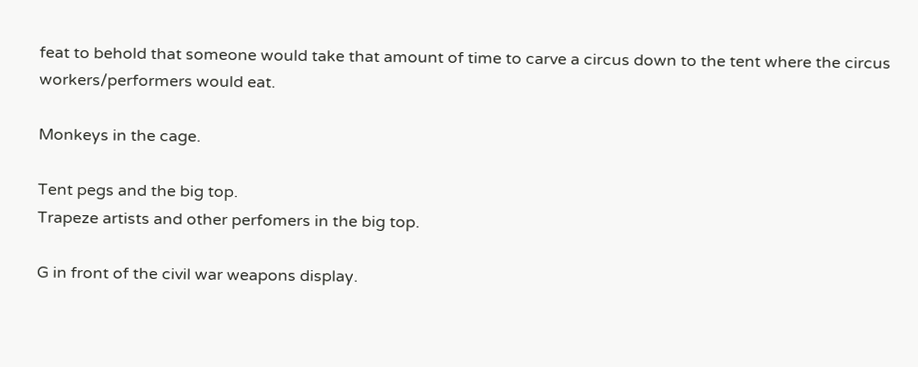feat to behold that someone would take that amount of time to carve a circus down to the tent where the circus workers/performers would eat.

Monkeys in the cage.

Tent pegs and the big top.
Trapeze artists and other perfomers in the big top.

G in front of the civil war weapons display.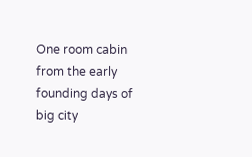One room cabin from the early founding days of big city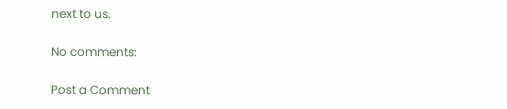next to us.

No comments:

Post a Comment